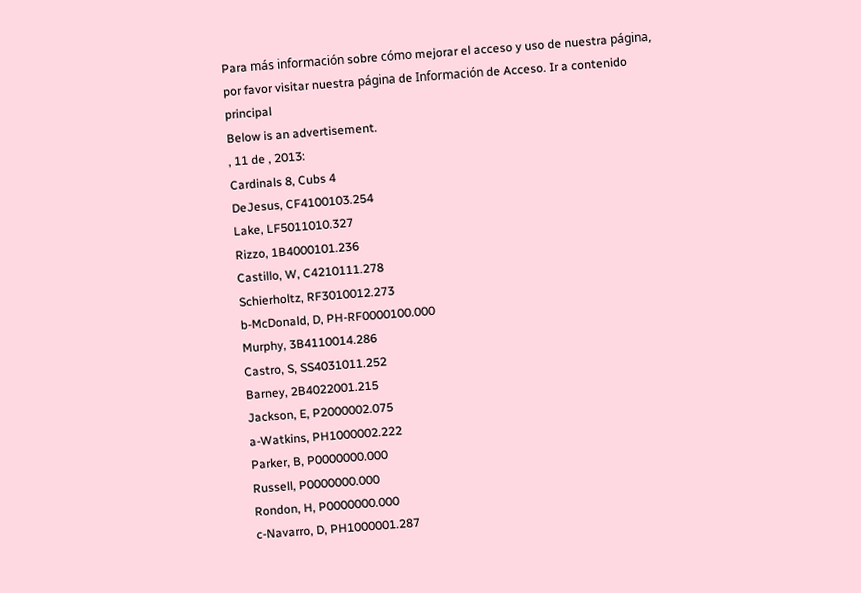Para más información sobre cómo mejorar el acceso y uso de nuestra página, por favor visitar nuestra página de Información de Acceso. Ir a contenido principal
Below is an advertisement.
, 11 de , 2013:
Cardinals 8, Cubs 4
DeJesus, CF4100103.254
Lake, LF5011010.327
Rizzo, 1B4000101.236
Castillo, W, C4210111.278
Schierholtz, RF3010012.273
b-McDonald, D, PH-RF0000100.000
Murphy, 3B4110014.286
Castro, S, SS4031011.252
Barney, 2B4022001.215
Jackson, E, P2000002.075
a-Watkins, PH1000002.222
Parker, B, P0000000.000
Russell, P0000000.000
Rondon, H, P0000000.000
c-Navarro, D, PH1000001.287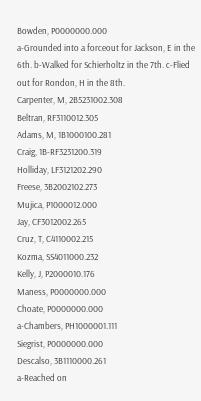Bowden, P0000000.000
a-Grounded into a forceout for Jackson, E in the 6th. b-Walked for Schierholtz in the 7th. c-Flied out for Rondon, H in the 8th.
Carpenter, M, 2B5231002.308
Beltran, RF3110012.305
Adams, M, 1B1000100.281
Craig, 1B-RF3231200.319
Holliday, LF3121202.290
Freese, 3B2002102.273
Mujica, P1000012.000
Jay, CF3012002.265
Cruz, T, C4110002.215
Kozma, SS4011000.232
Kelly, J, P2000010.176
Maness, P0000000.000
Choate, P0000000.000
a-Chambers, PH1000001.111
Siegrist, P0000000.000
Descalso, 3B1110000.261
a-Reached on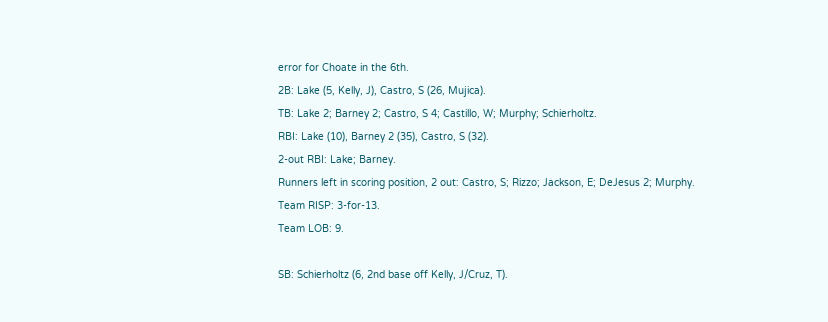error for Choate in the 6th.
2B: Lake (5, Kelly, J), Castro, S (26, Mujica).
TB: Lake 2; Barney 2; Castro, S 4; Castillo, W; Murphy; Schierholtz.
RBI: Lake (10), Barney 2 (35), Castro, S (32).
2-out RBI: Lake; Barney.
Runners left in scoring position, 2 out: Castro, S; Rizzo; Jackson, E; DeJesus 2; Murphy.
Team RISP: 3-for-13.
Team LOB: 9.

SB: Schierholtz (6, 2nd base off Kelly, J/Cruz, T).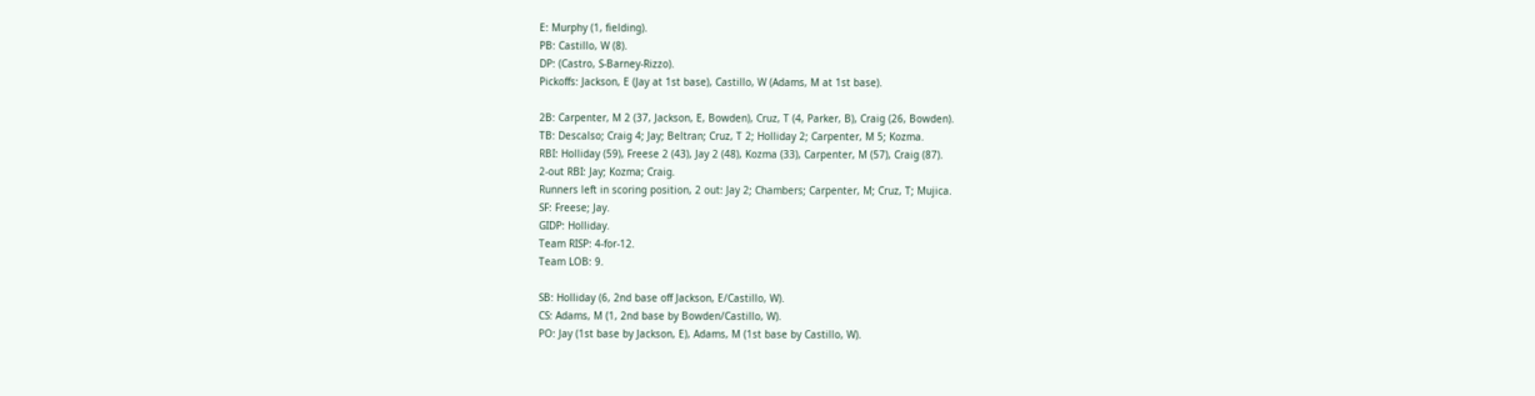E: Murphy (1, fielding).
PB: Castillo, W (8).
DP: (Castro, S-Barney-Rizzo).
Pickoffs: Jackson, E (Jay at 1st base), Castillo, W (Adams, M at 1st base).

2B: Carpenter, M 2 (37, Jackson, E, Bowden), Cruz, T (4, Parker, B), Craig (26, Bowden).
TB: Descalso; Craig 4; Jay; Beltran; Cruz, T 2; Holliday 2; Carpenter, M 5; Kozma.
RBI: Holliday (59), Freese 2 (43), Jay 2 (48), Kozma (33), Carpenter, M (57), Craig (87).
2-out RBI: Jay; Kozma; Craig.
Runners left in scoring position, 2 out: Jay 2; Chambers; Carpenter, M; Cruz, T; Mujica.
SF: Freese; Jay.
GIDP: Holliday.
Team RISP: 4-for-12.
Team LOB: 9.

SB: Holliday (6, 2nd base off Jackson, E/Castillo, W).
CS: Adams, M (1, 2nd base by Bowden/Castillo, W).
PO: Jay (1st base by Jackson, E), Adams, M (1st base by Castillo, W).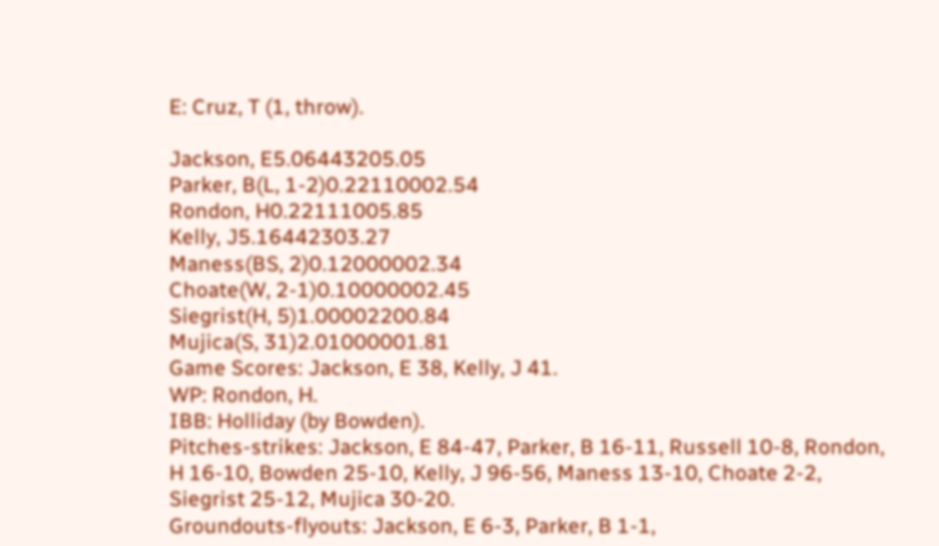E: Cruz, T (1, throw).

Jackson, E5.06443205.05
Parker, B(L, 1-2)0.22110002.54
Rondon, H0.22111005.85
Kelly, J5.16442303.27
Maness(BS, 2)0.12000002.34
Choate(W, 2-1)0.10000002.45
Siegrist(H, 5)1.00002200.84
Mujica(S, 31)2.01000001.81
Game Scores: Jackson, E 38, Kelly, J 41.
WP: Rondon, H.
IBB: Holliday (by Bowden).
Pitches-strikes: Jackson, E 84-47, Parker, B 16-11, Russell 10-8, Rondon, H 16-10, Bowden 25-10, Kelly, J 96-56, Maness 13-10, Choate 2-2, Siegrist 25-12, Mujica 30-20.
Groundouts-flyouts: Jackson, E 6-3, Parker, B 1-1,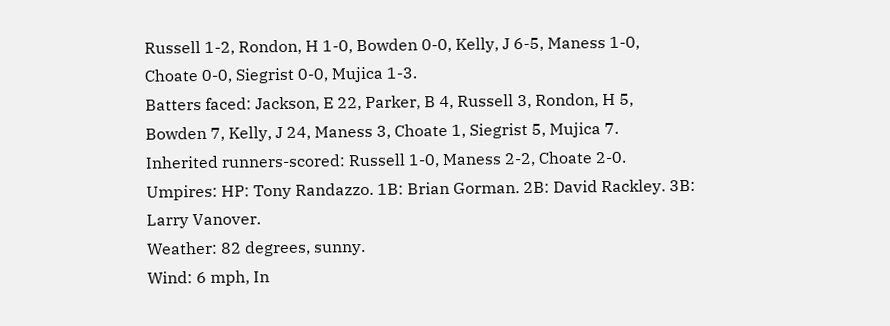Russell 1-2, Rondon, H 1-0, Bowden 0-0, Kelly, J 6-5, Maness 1-0, Choate 0-0, Siegrist 0-0, Mujica 1-3.
Batters faced: Jackson, E 22, Parker, B 4, Russell 3, Rondon, H 5, Bowden 7, Kelly, J 24, Maness 3, Choate 1, Siegrist 5, Mujica 7.
Inherited runners-scored: Russell 1-0, Maness 2-2, Choate 2-0.
Umpires: HP: Tony Randazzo. 1B: Brian Gorman. 2B: David Rackley. 3B: Larry Vanover.
Weather: 82 degrees, sunny.
Wind: 6 mph, In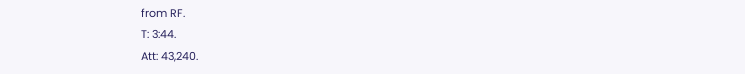from RF.
T: 3:44.
Att: 43,240.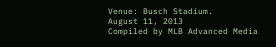Venue: Busch Stadium.
August 11, 2013
Compiled by MLB Advanced Media